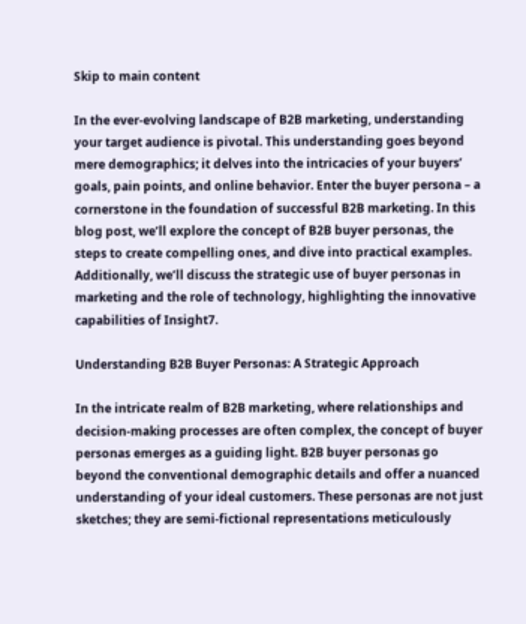Skip to main content

In the ever-evolving landscape of B2B marketing, understanding your target audience is pivotal. This understanding goes beyond mere demographics; it delves into the intricacies of your buyers’ goals, pain points, and online behavior. Enter the buyer persona – a cornerstone in the foundation of successful B2B marketing. In this blog post, we’ll explore the concept of B2B buyer personas, the steps to create compelling ones, and dive into practical examples. Additionally, we’ll discuss the strategic use of buyer personas in marketing and the role of technology, highlighting the innovative capabilities of Insight7.

Understanding B2B Buyer Personas: A Strategic Approach

In the intricate realm of B2B marketing, where relationships and decision-making processes are often complex, the concept of buyer personas emerges as a guiding light. B2B buyer personas go beyond the conventional demographic details and offer a nuanced understanding of your ideal customers. These personas are not just sketches; they are semi-fictional representations meticulously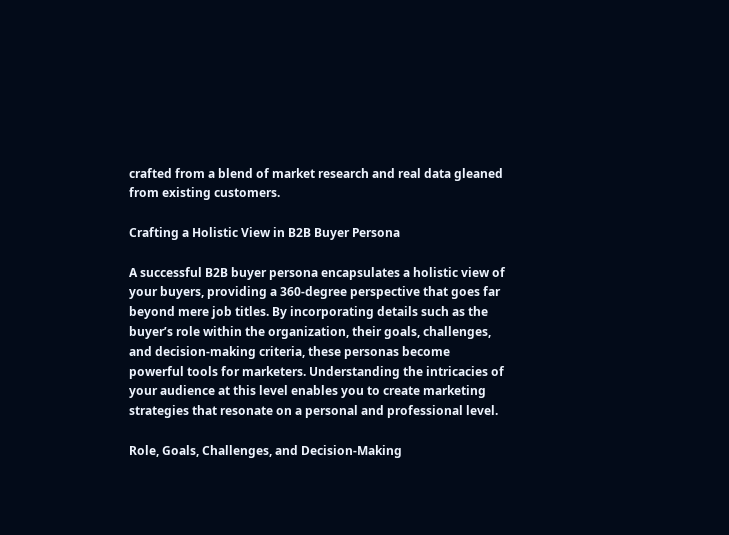crafted from a blend of market research and real data gleaned from existing customers.

Crafting a Holistic View in B2B Buyer Persona

A successful B2B buyer persona encapsulates a holistic view of your buyers, providing a 360-degree perspective that goes far beyond mere job titles. By incorporating details such as the buyer’s role within the organization, their goals, challenges, and decision-making criteria, these personas become powerful tools for marketers. Understanding the intricacies of your audience at this level enables you to create marketing strategies that resonate on a personal and professional level.

Role, Goals, Challenges, and Decision-Making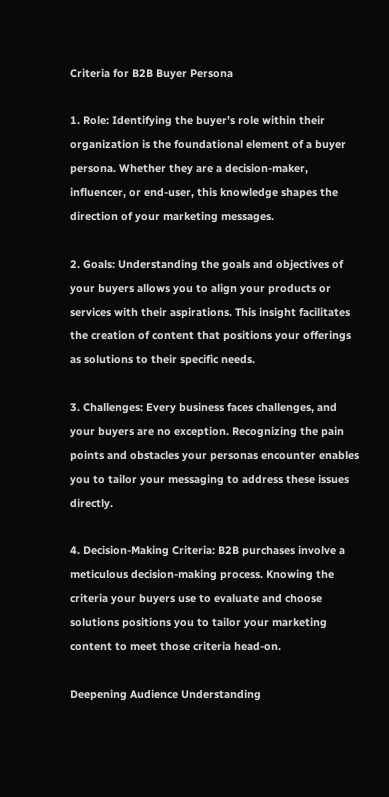Criteria for B2B Buyer Persona

1. Role: Identifying the buyer’s role within their organization is the foundational element of a buyer persona. Whether they are a decision-maker, influencer, or end-user, this knowledge shapes the direction of your marketing messages.

2. Goals: Understanding the goals and objectives of your buyers allows you to align your products or services with their aspirations. This insight facilitates the creation of content that positions your offerings as solutions to their specific needs.

3. Challenges: Every business faces challenges, and your buyers are no exception. Recognizing the pain points and obstacles your personas encounter enables you to tailor your messaging to address these issues directly.

4. Decision-Making Criteria: B2B purchases involve a meticulous decision-making process. Knowing the criteria your buyers use to evaluate and choose solutions positions you to tailor your marketing content to meet those criteria head-on.

Deepening Audience Understanding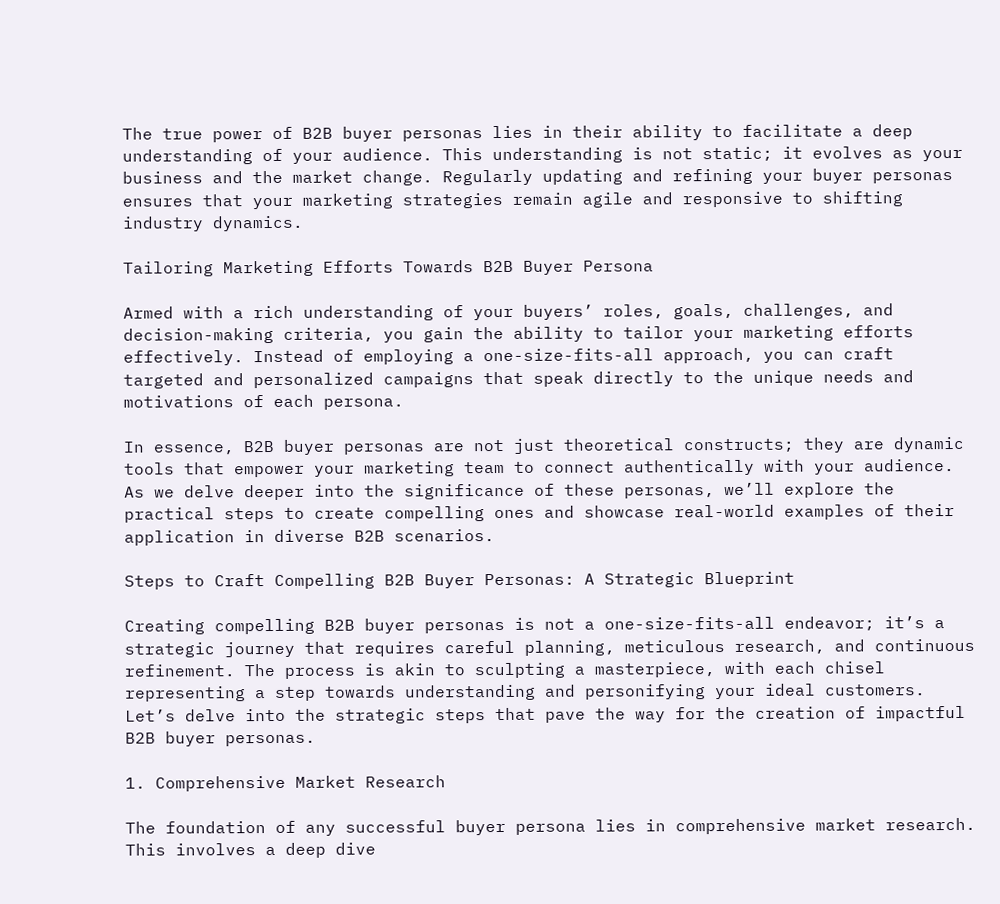The true power of B2B buyer personas lies in their ability to facilitate a deep understanding of your audience. This understanding is not static; it evolves as your business and the market change. Regularly updating and refining your buyer personas ensures that your marketing strategies remain agile and responsive to shifting industry dynamics.

Tailoring Marketing Efforts Towards B2B Buyer Persona

Armed with a rich understanding of your buyers’ roles, goals, challenges, and decision-making criteria, you gain the ability to tailor your marketing efforts effectively. Instead of employing a one-size-fits-all approach, you can craft targeted and personalized campaigns that speak directly to the unique needs and motivations of each persona.

In essence, B2B buyer personas are not just theoretical constructs; they are dynamic tools that empower your marketing team to connect authentically with your audience. As we delve deeper into the significance of these personas, we’ll explore the practical steps to create compelling ones and showcase real-world examples of their application in diverse B2B scenarios.

Steps to Craft Compelling B2B Buyer Personas: A Strategic Blueprint

Creating compelling B2B buyer personas is not a one-size-fits-all endeavor; it’s a strategic journey that requires careful planning, meticulous research, and continuous refinement. The process is akin to sculpting a masterpiece, with each chisel representing a step towards understanding and personifying your ideal customers. Let’s delve into the strategic steps that pave the way for the creation of impactful B2B buyer personas.

1. Comprehensive Market Research

The foundation of any successful buyer persona lies in comprehensive market research. This involves a deep dive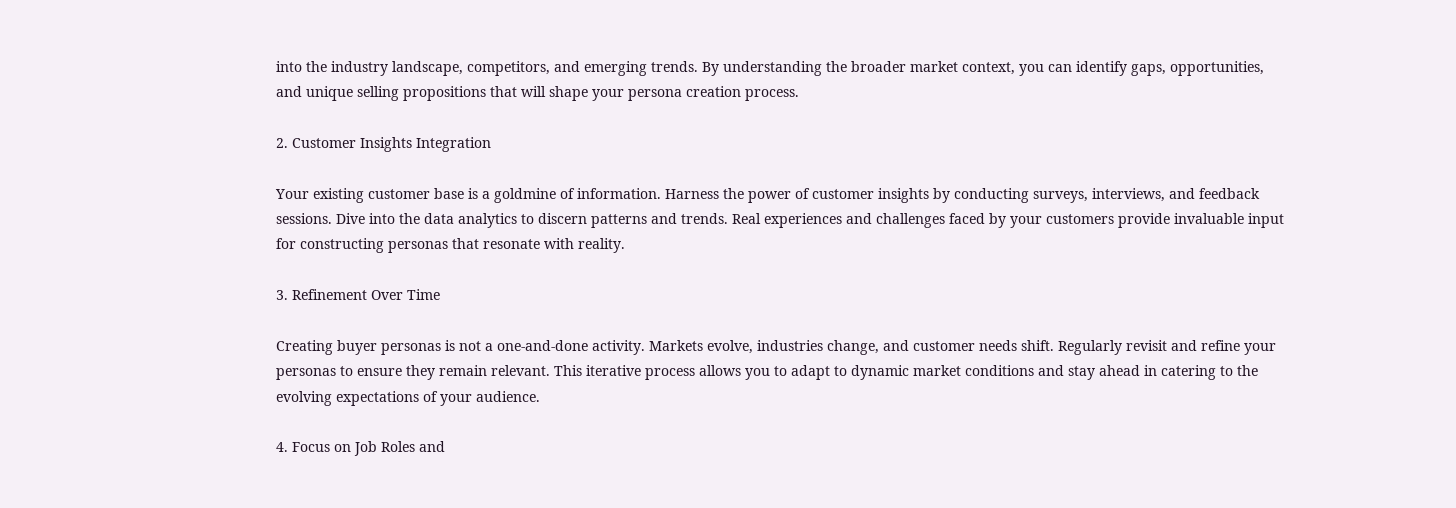into the industry landscape, competitors, and emerging trends. By understanding the broader market context, you can identify gaps, opportunities, and unique selling propositions that will shape your persona creation process.

2. Customer Insights Integration

Your existing customer base is a goldmine of information. Harness the power of customer insights by conducting surveys, interviews, and feedback sessions. Dive into the data analytics to discern patterns and trends. Real experiences and challenges faced by your customers provide invaluable input for constructing personas that resonate with reality.

3. Refinement Over Time

Creating buyer personas is not a one-and-done activity. Markets evolve, industries change, and customer needs shift. Regularly revisit and refine your personas to ensure they remain relevant. This iterative process allows you to adapt to dynamic market conditions and stay ahead in catering to the evolving expectations of your audience.

4. Focus on Job Roles and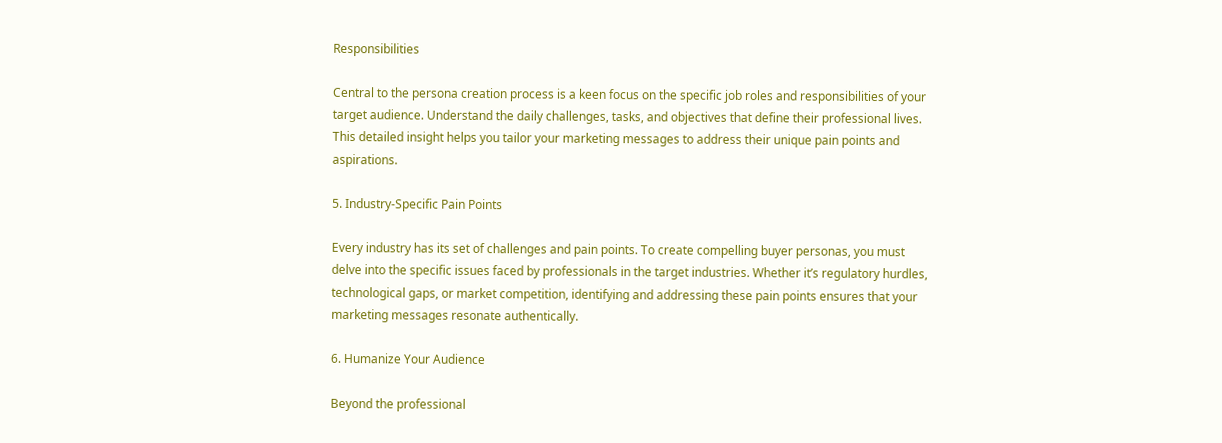Responsibilities

Central to the persona creation process is a keen focus on the specific job roles and responsibilities of your target audience. Understand the daily challenges, tasks, and objectives that define their professional lives. This detailed insight helps you tailor your marketing messages to address their unique pain points and aspirations.

5. Industry-Specific Pain Points

Every industry has its set of challenges and pain points. To create compelling buyer personas, you must delve into the specific issues faced by professionals in the target industries. Whether it’s regulatory hurdles, technological gaps, or market competition, identifying and addressing these pain points ensures that your marketing messages resonate authentically.

6. Humanize Your Audience

Beyond the professional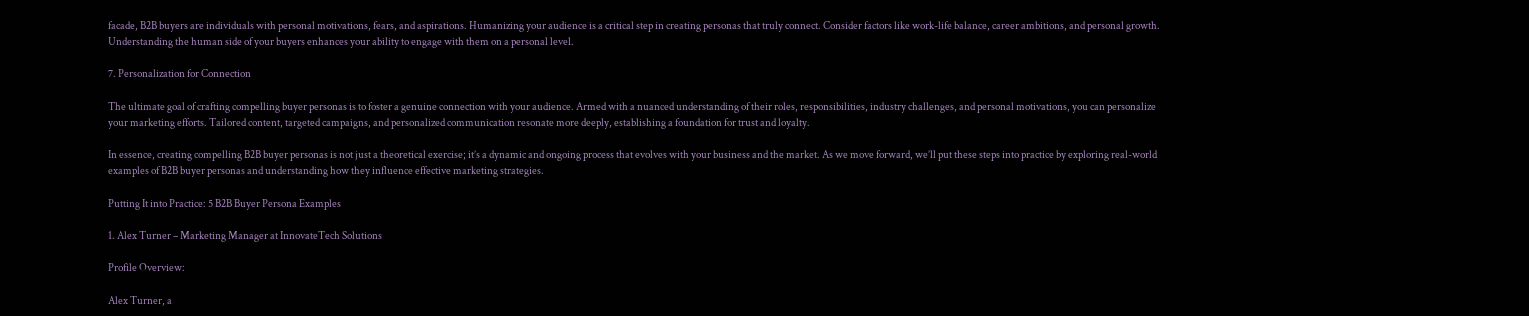facade, B2B buyers are individuals with personal motivations, fears, and aspirations. Humanizing your audience is a critical step in creating personas that truly connect. Consider factors like work-life balance, career ambitions, and personal growth. Understanding the human side of your buyers enhances your ability to engage with them on a personal level.

7. Personalization for Connection

The ultimate goal of crafting compelling buyer personas is to foster a genuine connection with your audience. Armed with a nuanced understanding of their roles, responsibilities, industry challenges, and personal motivations, you can personalize your marketing efforts. Tailored content, targeted campaigns, and personalized communication resonate more deeply, establishing a foundation for trust and loyalty.

In essence, creating compelling B2B buyer personas is not just a theoretical exercise; it’s a dynamic and ongoing process that evolves with your business and the market. As we move forward, we’ll put these steps into practice by exploring real-world examples of B2B buyer personas and understanding how they influence effective marketing strategies.

Putting It into Practice: 5 B2B Buyer Persona Examples

1. Alex Turner – Marketing Manager at InnovateTech Solutions

Profile Overview:

Alex Turner, a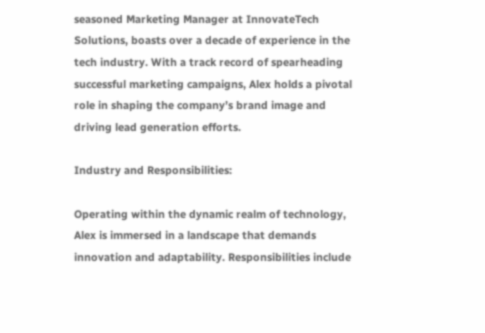seasoned Marketing Manager at InnovateTech Solutions, boasts over a decade of experience in the tech industry. With a track record of spearheading successful marketing campaigns, Alex holds a pivotal role in shaping the company’s brand image and driving lead generation efforts.

Industry and Responsibilities:

Operating within the dynamic realm of technology, Alex is immersed in a landscape that demands innovation and adaptability. Responsibilities include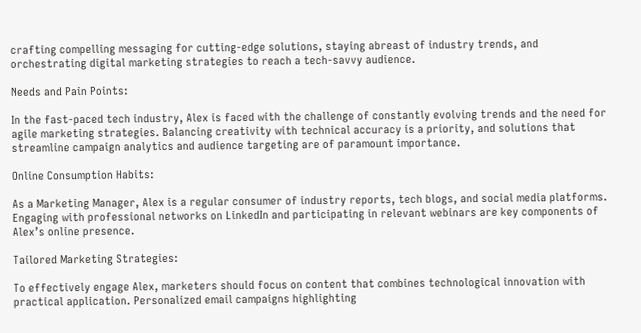crafting compelling messaging for cutting-edge solutions, staying abreast of industry trends, and orchestrating digital marketing strategies to reach a tech-savvy audience.

Needs and Pain Points:

In the fast-paced tech industry, Alex is faced with the challenge of constantly evolving trends and the need for agile marketing strategies. Balancing creativity with technical accuracy is a priority, and solutions that streamline campaign analytics and audience targeting are of paramount importance.

Online Consumption Habits:

As a Marketing Manager, Alex is a regular consumer of industry reports, tech blogs, and social media platforms. Engaging with professional networks on LinkedIn and participating in relevant webinars are key components of Alex’s online presence.

Tailored Marketing Strategies:

To effectively engage Alex, marketers should focus on content that combines technological innovation with practical application. Personalized email campaigns highlighting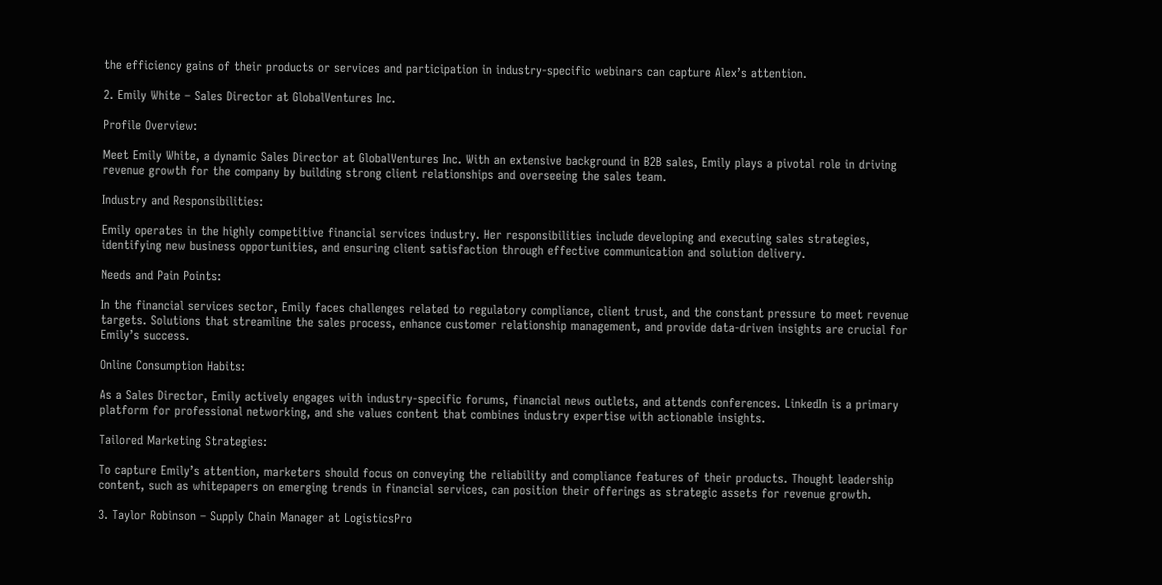the efficiency gains of their products or services and participation in industry-specific webinars can capture Alex’s attention.

2. Emily White – Sales Director at GlobalVentures Inc.

Profile Overview:

Meet Emily White, a dynamic Sales Director at GlobalVentures Inc. With an extensive background in B2B sales, Emily plays a pivotal role in driving revenue growth for the company by building strong client relationships and overseeing the sales team.

Industry and Responsibilities:

Emily operates in the highly competitive financial services industry. Her responsibilities include developing and executing sales strategies, identifying new business opportunities, and ensuring client satisfaction through effective communication and solution delivery.

Needs and Pain Points:

In the financial services sector, Emily faces challenges related to regulatory compliance, client trust, and the constant pressure to meet revenue targets. Solutions that streamline the sales process, enhance customer relationship management, and provide data-driven insights are crucial for Emily’s success.

Online Consumption Habits:

As a Sales Director, Emily actively engages with industry-specific forums, financial news outlets, and attends conferences. LinkedIn is a primary platform for professional networking, and she values content that combines industry expertise with actionable insights.

Tailored Marketing Strategies:

To capture Emily’s attention, marketers should focus on conveying the reliability and compliance features of their products. Thought leadership content, such as whitepapers on emerging trends in financial services, can position their offerings as strategic assets for revenue growth.

3. Taylor Robinson – Supply Chain Manager at LogisticsPro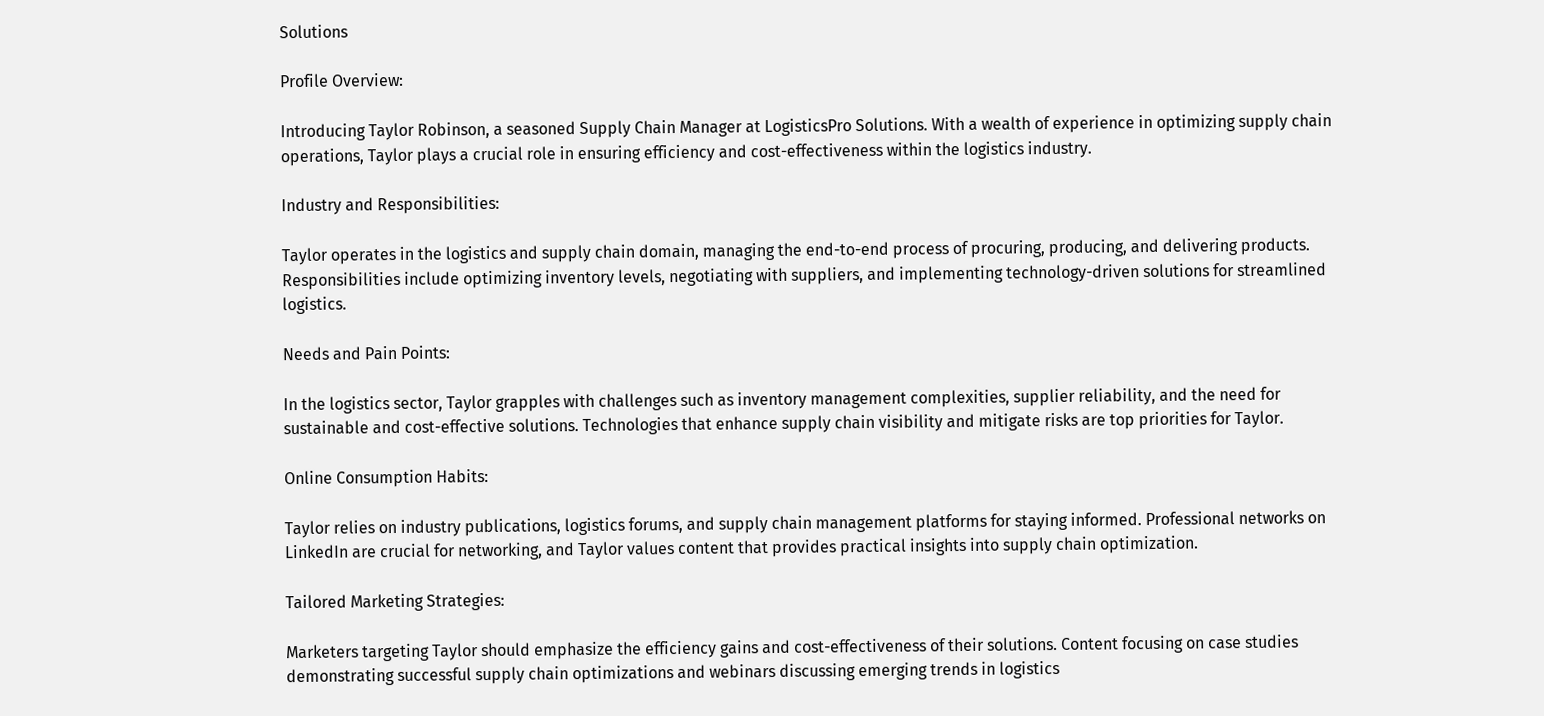Solutions

Profile Overview:

Introducing Taylor Robinson, a seasoned Supply Chain Manager at LogisticsPro Solutions. With a wealth of experience in optimizing supply chain operations, Taylor plays a crucial role in ensuring efficiency and cost-effectiveness within the logistics industry.

Industry and Responsibilities:

Taylor operates in the logistics and supply chain domain, managing the end-to-end process of procuring, producing, and delivering products. Responsibilities include optimizing inventory levels, negotiating with suppliers, and implementing technology-driven solutions for streamlined logistics.

Needs and Pain Points:

In the logistics sector, Taylor grapples with challenges such as inventory management complexities, supplier reliability, and the need for sustainable and cost-effective solutions. Technologies that enhance supply chain visibility and mitigate risks are top priorities for Taylor.

Online Consumption Habits:

Taylor relies on industry publications, logistics forums, and supply chain management platforms for staying informed. Professional networks on LinkedIn are crucial for networking, and Taylor values content that provides practical insights into supply chain optimization.

Tailored Marketing Strategies:

Marketers targeting Taylor should emphasize the efficiency gains and cost-effectiveness of their solutions. Content focusing on case studies demonstrating successful supply chain optimizations and webinars discussing emerging trends in logistics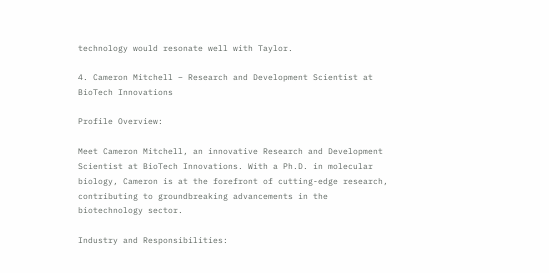technology would resonate well with Taylor.

4. Cameron Mitchell – Research and Development Scientist at BioTech Innovations

Profile Overview:

Meet Cameron Mitchell, an innovative Research and Development Scientist at BioTech Innovations. With a Ph.D. in molecular biology, Cameron is at the forefront of cutting-edge research, contributing to groundbreaking advancements in the biotechnology sector.

Industry and Responsibilities: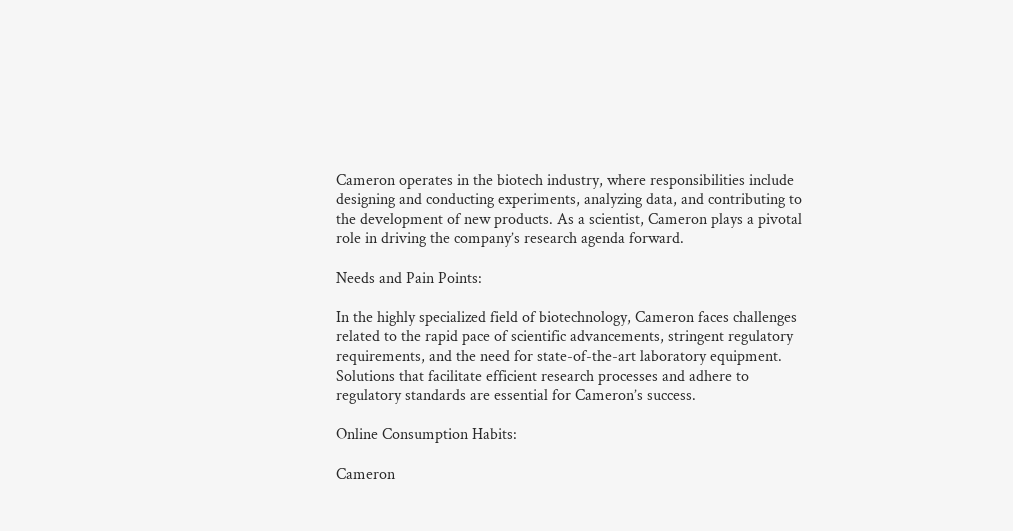Cameron operates in the biotech industry, where responsibilities include designing and conducting experiments, analyzing data, and contributing to the development of new products. As a scientist, Cameron plays a pivotal role in driving the company’s research agenda forward.

Needs and Pain Points:

In the highly specialized field of biotechnology, Cameron faces challenges related to the rapid pace of scientific advancements, stringent regulatory requirements, and the need for state-of-the-art laboratory equipment. Solutions that facilitate efficient research processes and adhere to regulatory standards are essential for Cameron’s success.

Online Consumption Habits:

Cameron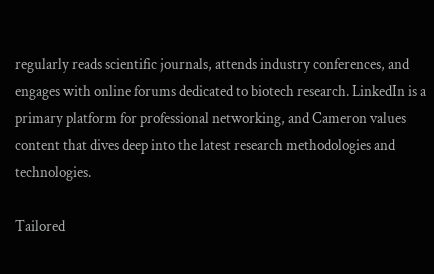regularly reads scientific journals, attends industry conferences, and engages with online forums dedicated to biotech research. LinkedIn is a primary platform for professional networking, and Cameron values content that dives deep into the latest research methodologies and technologies.

Tailored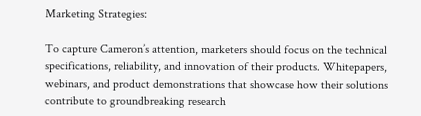Marketing Strategies:

To capture Cameron’s attention, marketers should focus on the technical specifications, reliability, and innovation of their products. Whitepapers, webinars, and product demonstrations that showcase how their solutions contribute to groundbreaking research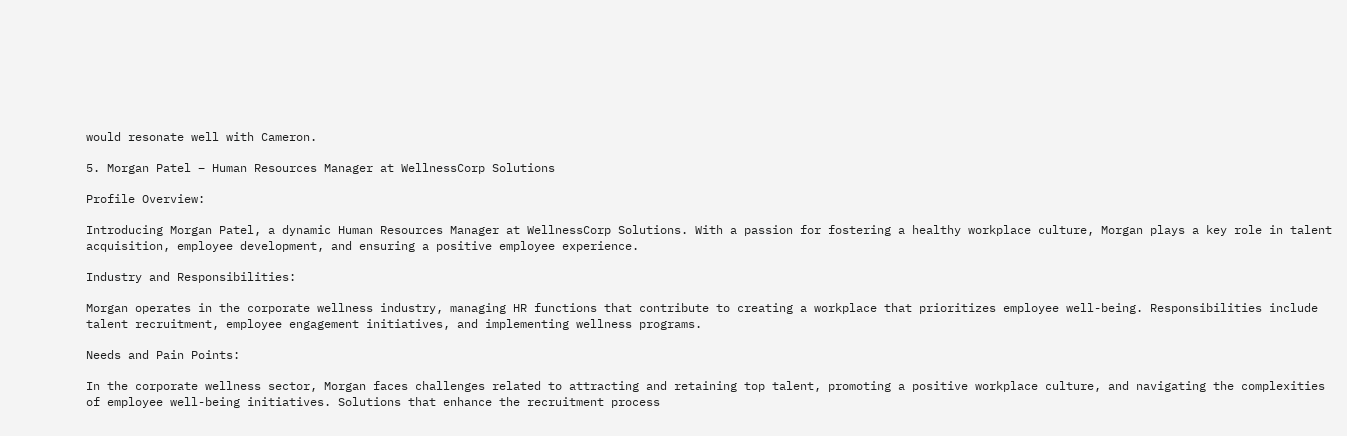would resonate well with Cameron.

5. Morgan Patel – Human Resources Manager at WellnessCorp Solutions

Profile Overview:

Introducing Morgan Patel, a dynamic Human Resources Manager at WellnessCorp Solutions. With a passion for fostering a healthy workplace culture, Morgan plays a key role in talent acquisition, employee development, and ensuring a positive employee experience.

Industry and Responsibilities:

Morgan operates in the corporate wellness industry, managing HR functions that contribute to creating a workplace that prioritizes employee well-being. Responsibilities include talent recruitment, employee engagement initiatives, and implementing wellness programs.

Needs and Pain Points:

In the corporate wellness sector, Morgan faces challenges related to attracting and retaining top talent, promoting a positive workplace culture, and navigating the complexities of employee well-being initiatives. Solutions that enhance the recruitment process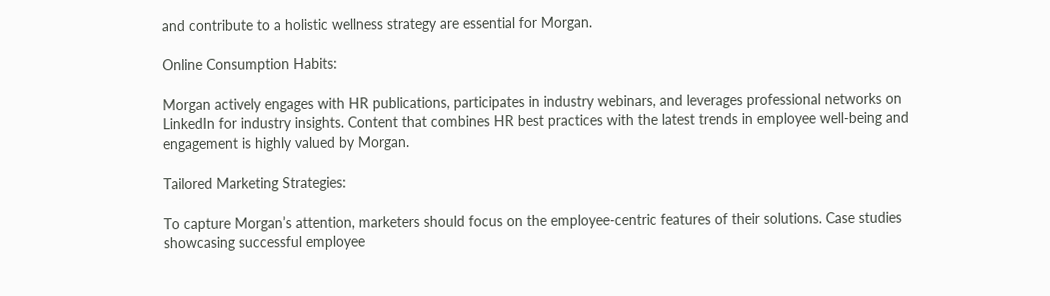and contribute to a holistic wellness strategy are essential for Morgan.

Online Consumption Habits:

Morgan actively engages with HR publications, participates in industry webinars, and leverages professional networks on LinkedIn for industry insights. Content that combines HR best practices with the latest trends in employee well-being and engagement is highly valued by Morgan.

Tailored Marketing Strategies:

To capture Morgan’s attention, marketers should focus on the employee-centric features of their solutions. Case studies showcasing successful employee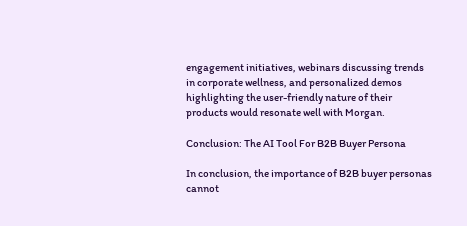engagement initiatives, webinars discussing trends in corporate wellness, and personalized demos highlighting the user-friendly nature of their products would resonate well with Morgan.

Conclusion: The AI Tool For B2B Buyer Persona

In conclusion, the importance of B2B buyer personas cannot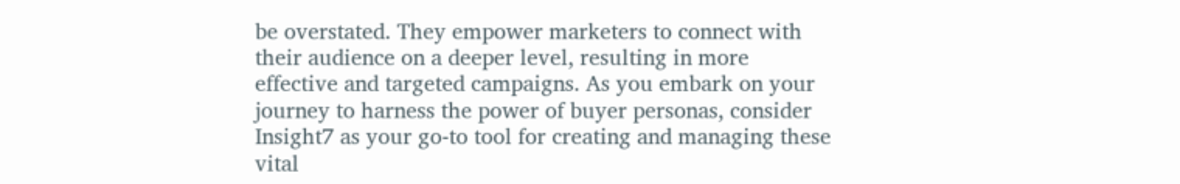be overstated. They empower marketers to connect with their audience on a deeper level, resulting in more effective and targeted campaigns. As you embark on your journey to harness the power of buyer personas, consider Insight7 as your go-to tool for creating and managing these vital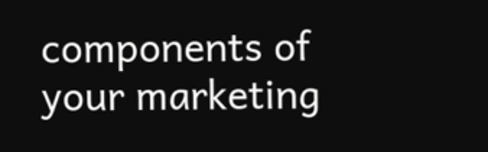components of your marketing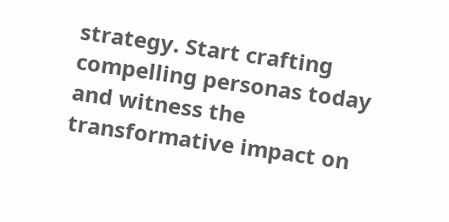strategy. Start crafting compelling personas today and witness the transformative impact on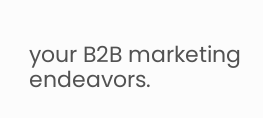your B2B marketing endeavors.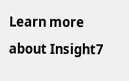Learn more about Insight7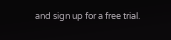and sign up for a free trial.